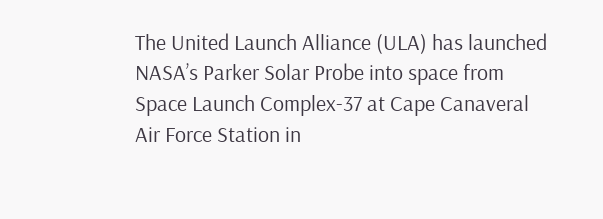The United Launch Alliance (ULA) has launched NASA’s Parker Solar Probe into space from Space Launch Complex-37 at Cape Canaveral Air Force Station in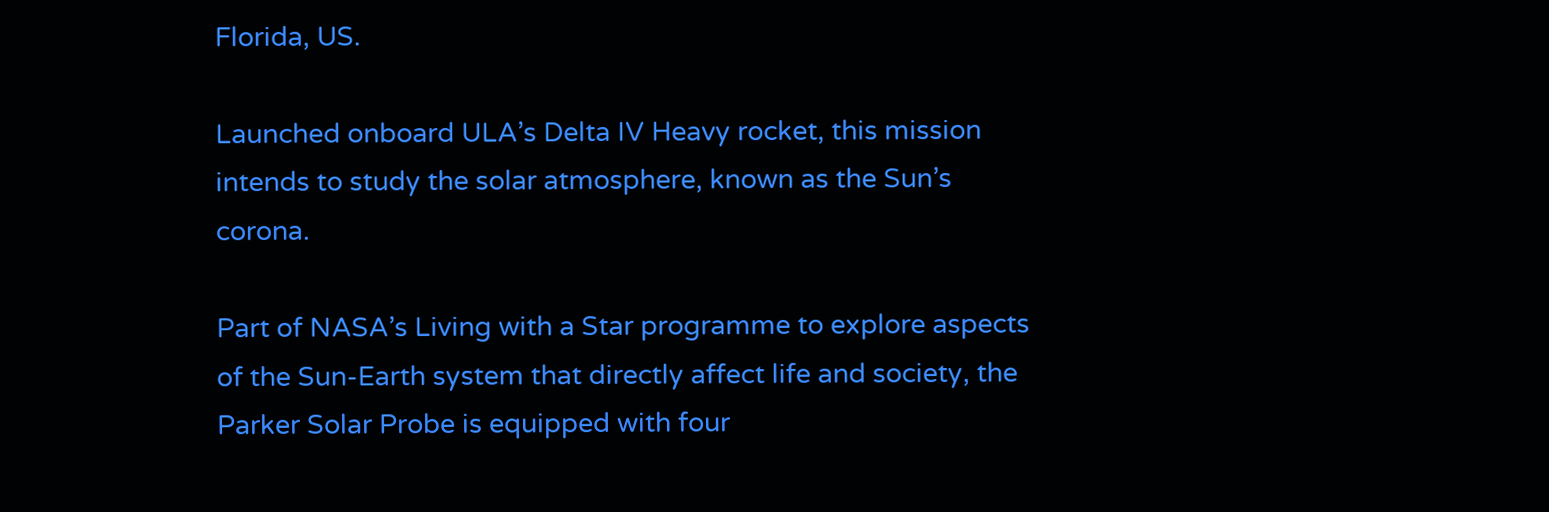Florida, US.

Launched onboard ULA’s Delta IV Heavy rocket, this mission intends to study the solar atmosphere, known as the Sun’s corona.

Part of NASA’s Living with a Star programme to explore aspects of the Sun-Earth system that directly affect life and society, the Parker Solar Probe is equipped with four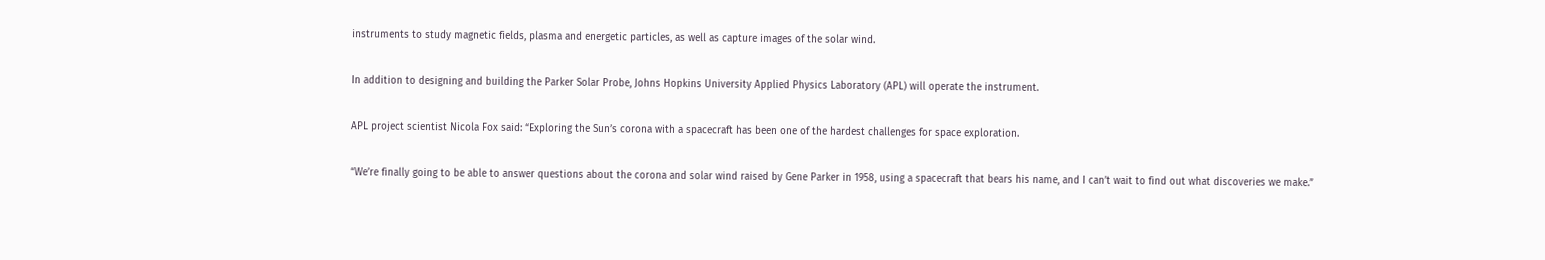instruments to study magnetic fields, plasma and energetic particles, as well as capture images of the solar wind.

In addition to designing and building the Parker Solar Probe, Johns Hopkins University Applied Physics Laboratory (APL) will operate the instrument.

APL project scientist Nicola Fox said: “Exploring the Sun’s corona with a spacecraft has been one of the hardest challenges for space exploration.

“We’re finally going to be able to answer questions about the corona and solar wind raised by Gene Parker in 1958, using a spacecraft that bears his name, and I can’t wait to find out what discoveries we make.”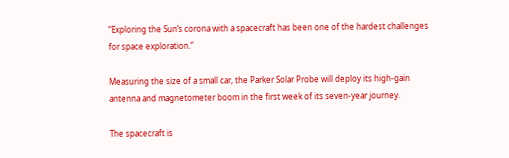“Exploring the Sun’s corona with a spacecraft has been one of the hardest challenges for space exploration.”

Measuring the size of a small car, the Parker Solar Probe will deploy its high-gain antenna and magnetometer boom in the first week of its seven-year journey.

The spacecraft is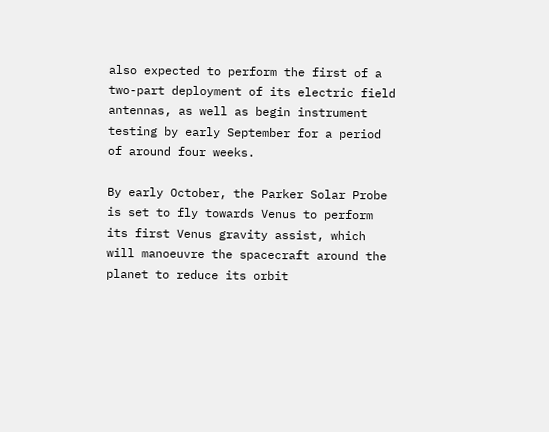also expected to perform the first of a two-part deployment of its electric field antennas, as well as begin instrument testing by early September for a period of around four weeks.

By early October, the Parker Solar Probe is set to fly towards Venus to perform its first Venus gravity assist, which will manoeuvre the spacecraft around the planet to reduce its orbit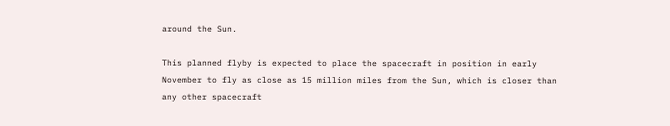around the Sun.

This planned flyby is expected to place the spacecraft in position in early November to fly as close as 15 million miles from the Sun, which is closer than any other spacecraft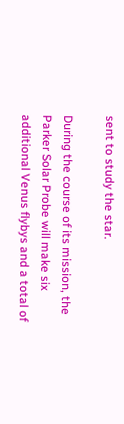sent to study the star.

During the course of its mission, the Parker Solar Probe will make six additional Venus flybys and a total of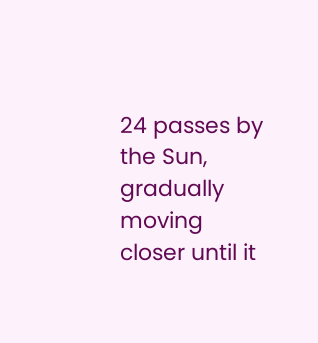24 passes by the Sun, gradually moving closer until it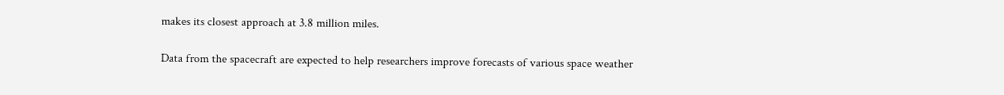makes its closest approach at 3.8 million miles.

Data from the spacecraft are expected to help researchers improve forecasts of various space weather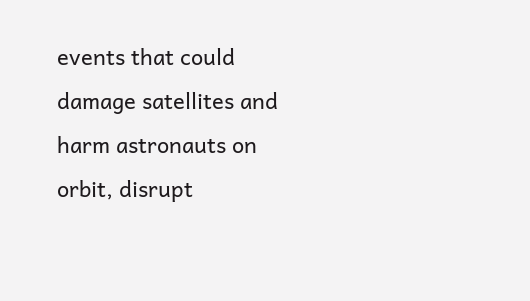events that could damage satellites and harm astronauts on orbit, disrupt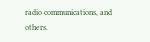radio communications, and others.